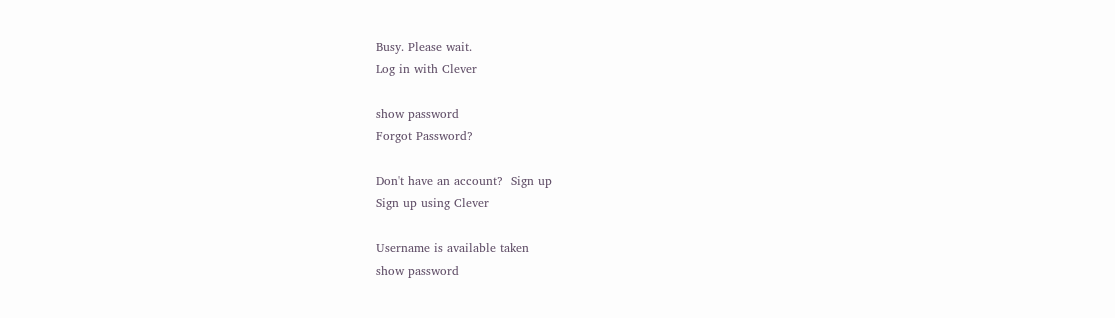Busy. Please wait.
Log in with Clever

show password
Forgot Password?

Don't have an account?  Sign up
Sign up using Clever

Username is available taken
show password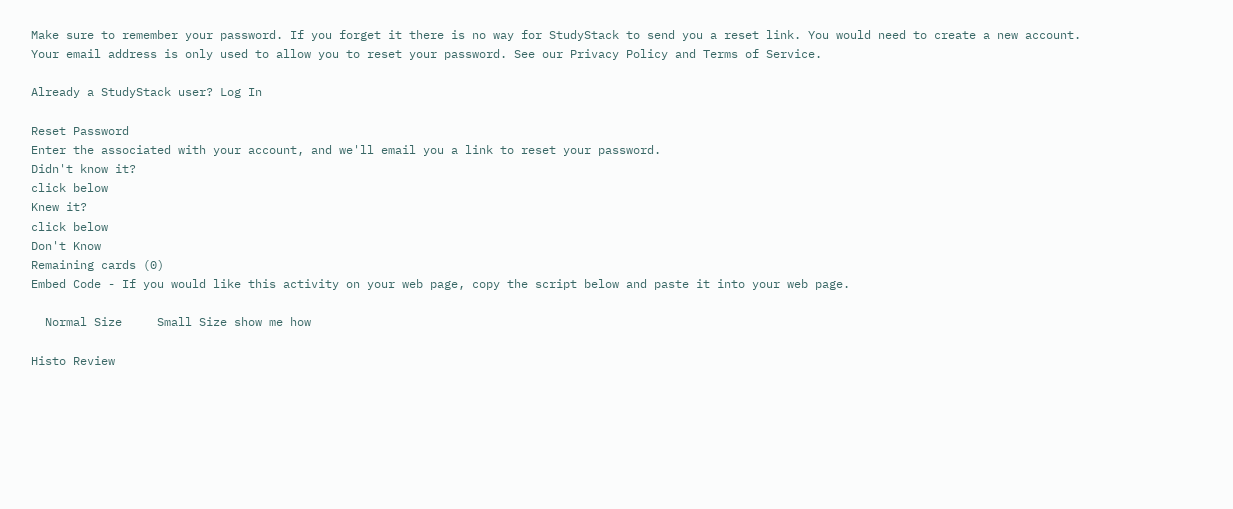Make sure to remember your password. If you forget it there is no way for StudyStack to send you a reset link. You would need to create a new account.
Your email address is only used to allow you to reset your password. See our Privacy Policy and Terms of Service.

Already a StudyStack user? Log In

Reset Password
Enter the associated with your account, and we'll email you a link to reset your password.
Didn't know it?
click below
Knew it?
click below
Don't Know
Remaining cards (0)
Embed Code - If you would like this activity on your web page, copy the script below and paste it into your web page.

  Normal Size     Small Size show me how

Histo Review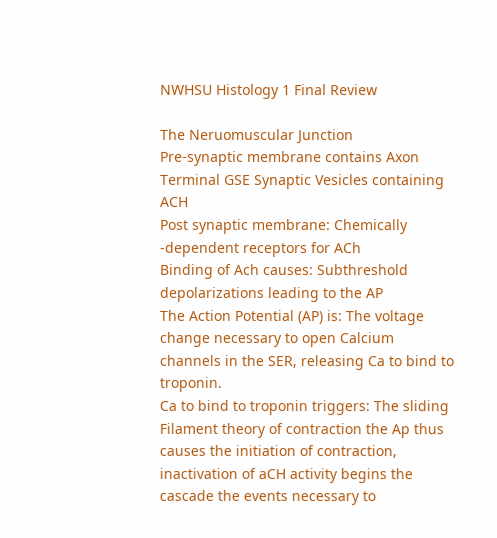NWHSU Histology 1 Final Review

The Neruomuscular Junction
Pre-synaptic membrane contains Axon Terminal GSE Synaptic Vesicles containing ACH
Post synaptic membrane: Chemically -dependent receptors for ACh
Binding of Ach causes: Subthreshold depolarizations leading to the AP
The Action Potential (AP) is: The voltage change necessary to open Calcium channels in the SER, releasing Ca to bind to troponin.
Ca to bind to troponin triggers: The sliding Filament theory of contraction the Ap thus causes the initiation of contraction, inactivation of aCH activity begins the cascade the events necessary to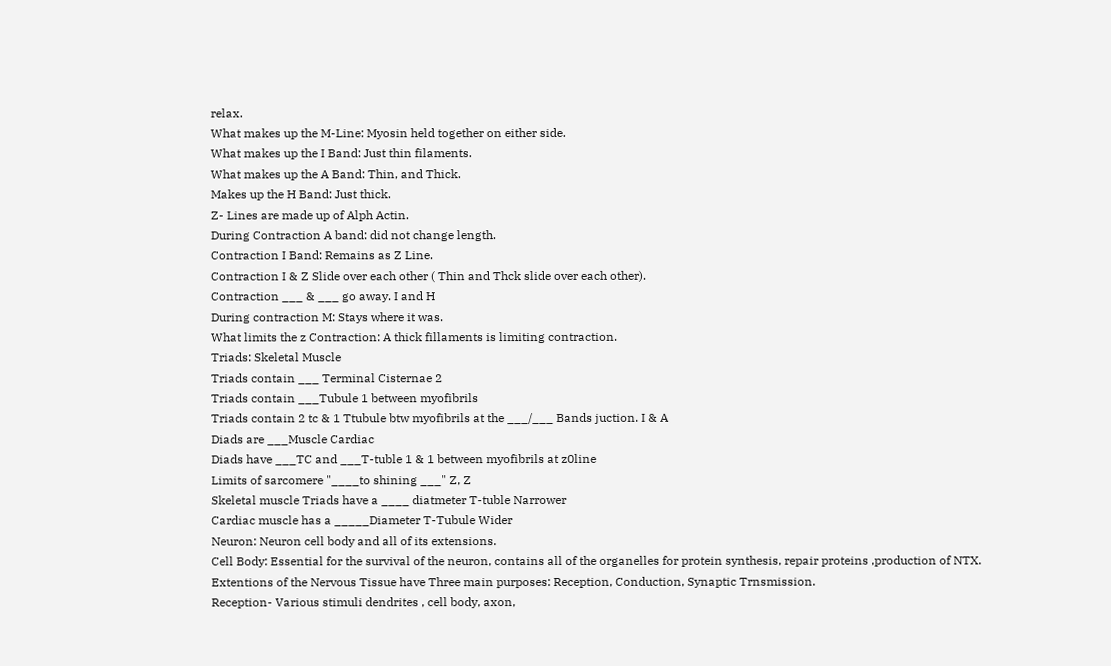relax.
What makes up the M-Line: Myosin held together on either side.
What makes up the I Band: Just thin filaments.
What makes up the A Band: Thin, and Thick.
Makes up the H Band: Just thick.
Z- Lines are made up of Alph Actin.
During Contraction A band: did not change length.
Contraction I Band: Remains as Z Line.
Contraction I & Z Slide over each other ( Thin and Thck slide over each other).
Contraction ___ & ___ go away. I and H
During contraction M: Stays where it was.
What limits the z Contraction: A thick fillaments is limiting contraction.
Triads: Skeletal Muscle
Triads contain ___ Terminal Cisternae 2
Triads contain ___Tubule 1 between myofibrils
Triads contain 2 tc & 1 Ttubule btw myofibrils at the ___/___ Bands juction. I & A
Diads are ___Muscle Cardiac
Diads have ___TC and ___T-tuble 1 & 1 between myofibrils at z0line
Limits of sarcomere "____to shining ___" Z, Z
Skeletal muscle Triads have a ____ diatmeter T-tuble Narrower
Cardiac muscle has a _____Diameter T-Tubule Wider
Neuron: Neuron cell body and all of its extensions.
Cell Body: Essential for the survival of the neuron, contains all of the organelles for protein synthesis, repair proteins ,production of NTX.
Extentions of the Nervous Tissue have Three main purposes: Reception, Conduction, Synaptic Trnsmission.
Reception- Various stimuli dendrites , cell body, axon,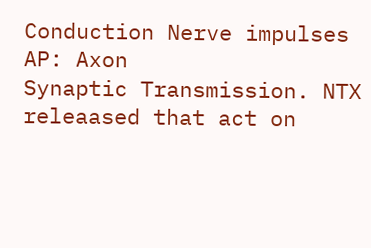Conduction Nerve impulses AP: Axon
Synaptic Transmission. NTX releaased that act on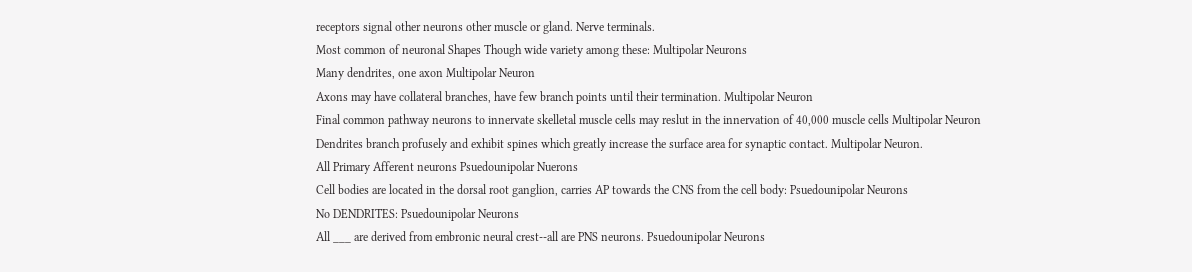receptors signal other neurons other muscle or gland. Nerve terminals.
Most common of neuronal Shapes Though wide variety among these: Multipolar Neurons
Many dendrites, one axon Multipolar Neuron
Axons may have collateral branches, have few branch points until their termination. Multipolar Neuron
Final common pathway neurons to innervate skelletal muscle cells may reslut in the innervation of 40,000 muscle cells Multipolar Neuron
Dendrites branch profusely and exhibit spines which greatly increase the surface area for synaptic contact. Multipolar Neuron.
All Primary Afferent neurons Psuedounipolar Nuerons
Cell bodies are located in the dorsal root ganglion, carries AP towards the CNS from the cell body: Psuedounipolar Neurons
No DENDRITES: Psuedounipolar Neurons
All ___ are derived from embronic neural crest--all are PNS neurons. Psuedounipolar Neurons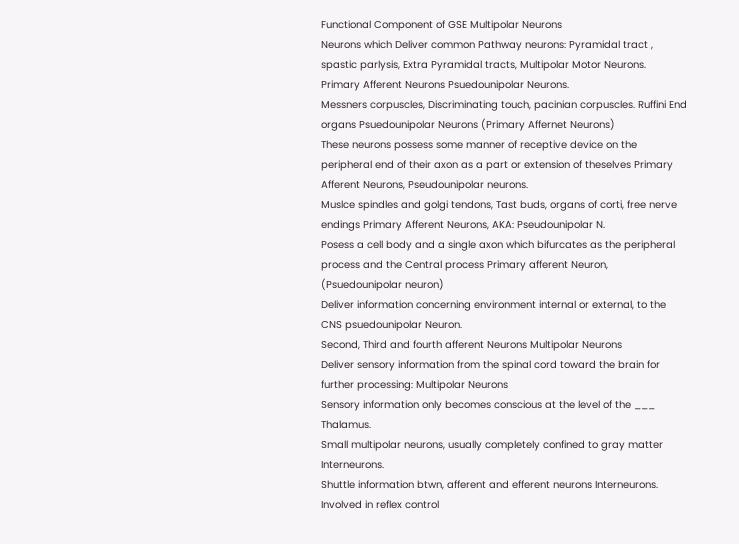Functional Component of GSE Multipolar Neurons
Neurons which Deliver common Pathway neurons: Pyramidal tract , spastic parlysis, Extra Pyramidal tracts, Multipolar Motor Neurons.
Primary Afferent Neurons Psuedounipolar Neurons.
Messners corpuscles, Discriminating touch, pacinian corpuscles. Ruffini End organs Psuedounipolar Neurons (Primary Affernet Neurons)
These neurons possess some manner of receptive device on the peripheral end of their axon as a part or extension of theselves Primary Afferent Neurons, Pseudounipolar neurons.
Muslce spindles and golgi tendons, Tast buds, organs of corti, free nerve endings Primary Afferent Neurons, AKA: Pseudounipolar N.
Posess a cell body and a single axon which bifurcates as the peripheral process and the Central process Primary afferent Neuron, (Psuedounipolar neuron)
Deliver information concerning environment internal or external, to the CNS psuedounipolar Neuron.
Second, Third and fourth afferent Neurons Multipolar Neurons
Deliver sensory information from the spinal cord toward the brain for further processing: Multipolar Neurons
Sensory information only becomes conscious at the level of the ___ Thalamus.
Small multipolar neurons, usually completely confined to gray matter Interneurons.
Shuttle information btwn, afferent and efferent neurons Interneurons.
Involved in reflex control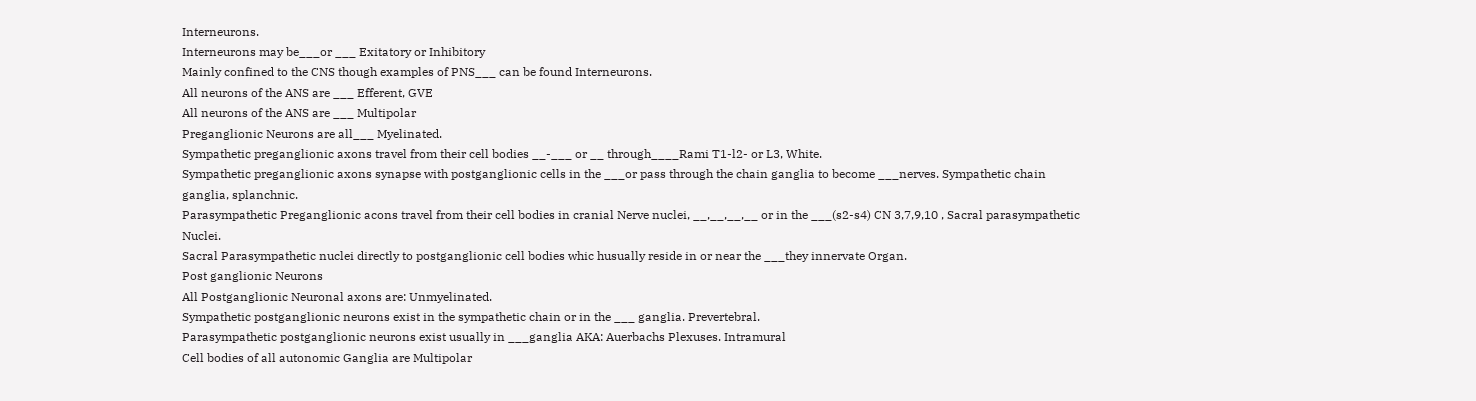Interneurons.
Interneurons may be___or ___ Exitatory or Inhibitory
Mainly confined to the CNS though examples of PNS___ can be found Interneurons.
All neurons of the ANS are ___ Efferent, GVE
All neurons of the ANS are ___ Multipolar
Preganglionic Neurons are all___ Myelinated.
Sympathetic preganglionic axons travel from their cell bodies __-___ or __ through____Rami T1-l2- or L3, White.
Sympathetic preganglionic axons synapse with postganglionic cells in the ___or pass through the chain ganglia to become ___nerves. Sympathetic chain ganglia, splanchnic.
Parasympathetic Preganglionic acons travel from their cell bodies in cranial Nerve nuclei, __,__,__,__ or in the ___(s2-s4) CN 3,7,9,10 , Sacral parasympathetic Nuclei.
Sacral Parasympathetic nuclei directly to postganglionic cell bodies whic husually reside in or near the ___they innervate Organ.
Post ganglionic Neurons
All Postganglionic Neuronal axons are: Unmyelinated.
Sympathetic postganglionic neurons exist in the sympathetic chain or in the ___ ganglia. Prevertebral.
Parasympathetic postganglionic neurons exist usually in ___ganglia AKA: Auerbachs Plexuses. Intramural
Cell bodies of all autonomic Ganglia are Multipolar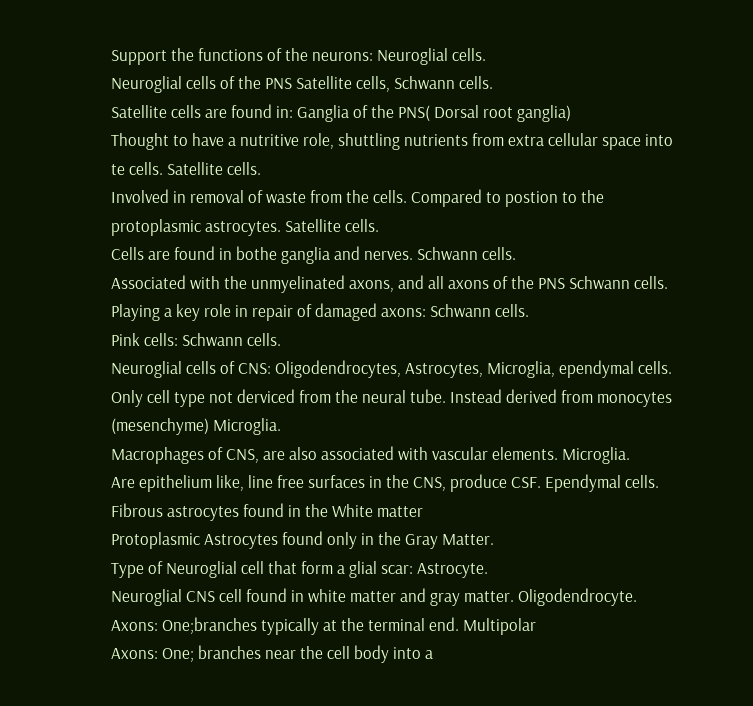Support the functions of the neurons: Neuroglial cells.
Neuroglial cells of the PNS Satellite cells, Schwann cells.
Satellite cells are found in: Ganglia of the PNS( Dorsal root ganglia)
Thought to have a nutritive role, shuttling nutrients from extra cellular space into te cells. Satellite cells.
Involved in removal of waste from the cells. Compared to postion to the protoplasmic astrocytes. Satellite cells.
Cells are found in bothe ganglia and nerves. Schwann cells.
Associated with the unmyelinated axons, and all axons of the PNS Schwann cells.
Playing a key role in repair of damaged axons: Schwann cells.
Pink cells: Schwann cells.
Neuroglial cells of CNS: Oligodendrocytes, Astrocytes, Microglia, ependymal cells.
Only cell type not derviced from the neural tube. Instead derived from monocytes (mesenchyme) Microglia.
Macrophages of CNS, are also associated with vascular elements. Microglia.
Are epithelium like, line free surfaces in the CNS, produce CSF. Ependymal cells.
Fibrous astrocytes found in the White matter
Protoplasmic Astrocytes found only in the Gray Matter.
Type of Neuroglial cell that form a glial scar: Astrocyte.
Neuroglial CNS cell found in white matter and gray matter. Oligodendrocyte.
Axons: One;branches typically at the terminal end. Multipolar
Axons: One; branches near the cell body into a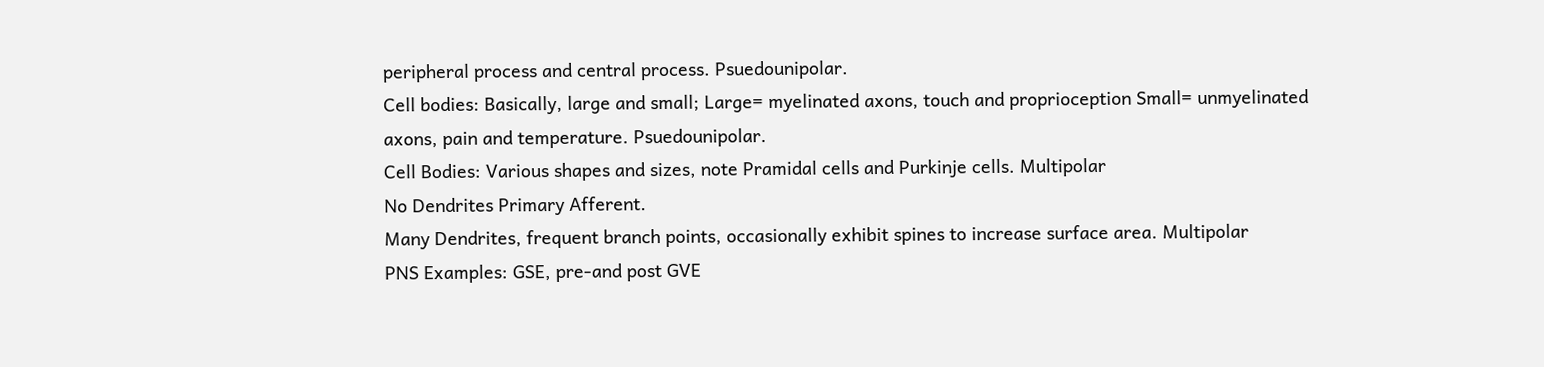peripheral process and central process. Psuedounipolar.
Cell bodies: Basically, large and small; Large= myelinated axons, touch and proprioception Small= unmyelinated axons, pain and temperature. Psuedounipolar.
Cell Bodies: Various shapes and sizes, note Pramidal cells and Purkinje cells. Multipolar
No Dendrites Primary Afferent.
Many Dendrites, frequent branch points, occasionally exhibit spines to increase surface area. Multipolar
PNS Examples: GSE, pre-and post GVE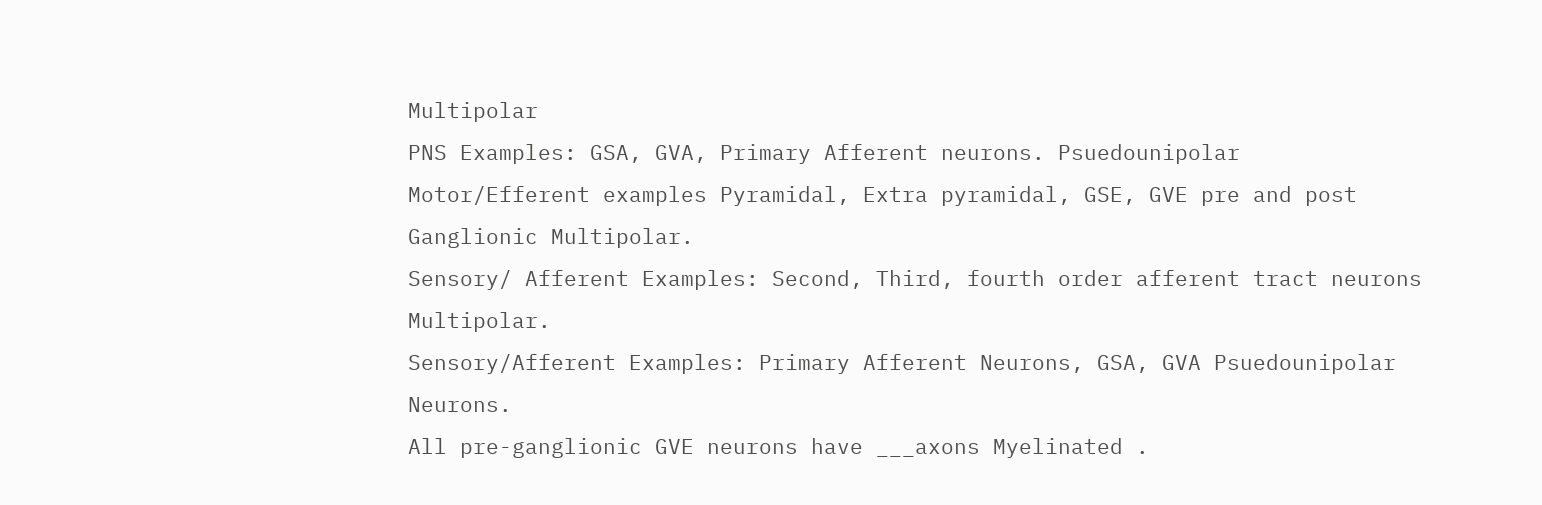Multipolar
PNS Examples: GSA, GVA, Primary Afferent neurons. Psuedounipolar
Motor/Efferent examples Pyramidal, Extra pyramidal, GSE, GVE pre and post Ganglionic Multipolar.
Sensory/ Afferent Examples: Second, Third, fourth order afferent tract neurons Multipolar.
Sensory/Afferent Examples: Primary Afferent Neurons, GSA, GVA Psuedounipolar Neurons.
All pre-ganglionic GVE neurons have ___axons Myelinated .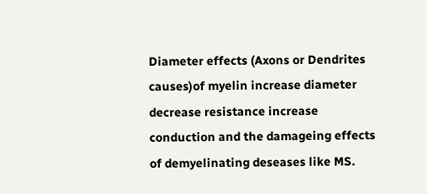Diameter effects (Axons or Dendrites causes)of myelin increase diameter decrease resistance increase conduction and the damageing effects of demyelinating deseases like MS.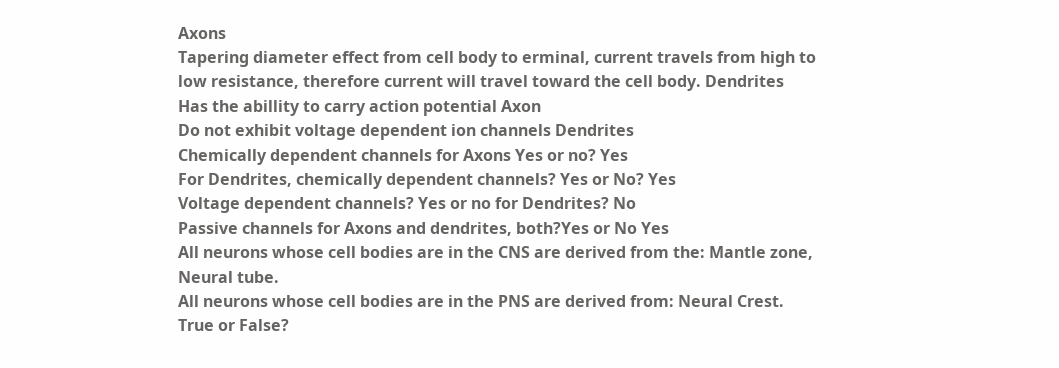Axons
Tapering diameter effect from cell body to erminal, current travels from high to low resistance, therefore current will travel toward the cell body. Dendrites
Has the abillity to carry action potential Axon
Do not exhibit voltage dependent ion channels Dendrites
Chemically dependent channels for Axons Yes or no? Yes
For Dendrites, chemically dependent channels? Yes or No? Yes
Voltage dependent channels? Yes or no for Dendrites? No
Passive channels for Axons and dendrites, both?Yes or No Yes
All neurons whose cell bodies are in the CNS are derived from the: Mantle zone, Neural tube.
All neurons whose cell bodies are in the PNS are derived from: Neural Crest.
True or False?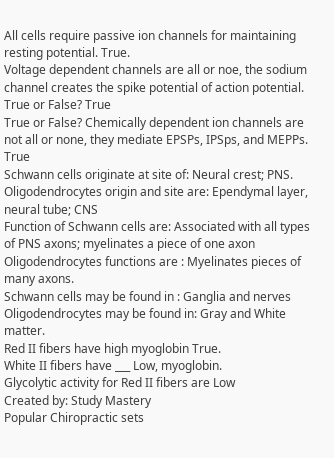All cells require passive ion channels for maintaining resting potential. True.
Voltage dependent channels are all or noe, the sodium channel creates the spike potential of action potential. True or False? True
True or False? Chemically dependent ion channels are not all or none, they mediate EPSPs, IPSps, and MEPPs. True
Schwann cells originate at site of: Neural crest; PNS.
Oligodendrocytes origin and site are: Ependymal layer, neural tube; CNS
Function of Schwann cells are: Associated with all types of PNS axons; myelinates a piece of one axon
Oligodendrocytes functions are : Myelinates pieces of many axons.
Schwann cells may be found in : Ganglia and nerves
Oligodendrocytes may be found in: Gray and White matter.
Red II fibers have high myoglobin True.
White II fibers have ___ Low, myoglobin.
Glycolytic activity for Red II fibers are Low
Created by: Study Mastery
Popular Chiropractic sets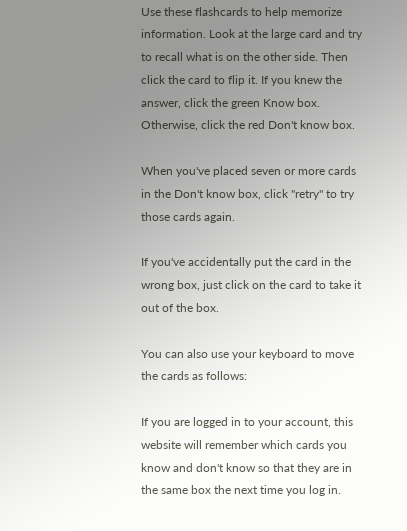Use these flashcards to help memorize information. Look at the large card and try to recall what is on the other side. Then click the card to flip it. If you knew the answer, click the green Know box. Otherwise, click the red Don't know box.

When you've placed seven or more cards in the Don't know box, click "retry" to try those cards again.

If you've accidentally put the card in the wrong box, just click on the card to take it out of the box.

You can also use your keyboard to move the cards as follows:

If you are logged in to your account, this website will remember which cards you know and don't know so that they are in the same box the next time you log in.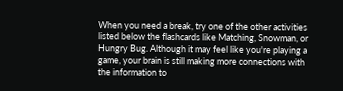When you need a break, try one of the other activities listed below the flashcards like Matching, Snowman, or Hungry Bug. Although it may feel like you're playing a game, your brain is still making more connections with the information to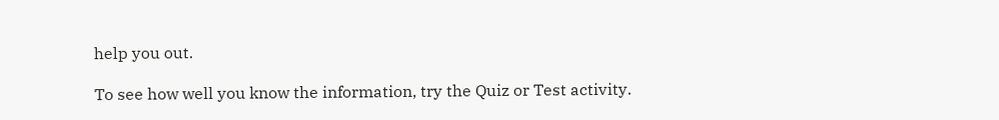help you out.

To see how well you know the information, try the Quiz or Test activity.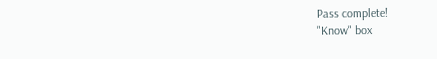Pass complete!
"Know" box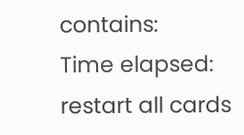contains:
Time elapsed:
restart all cards